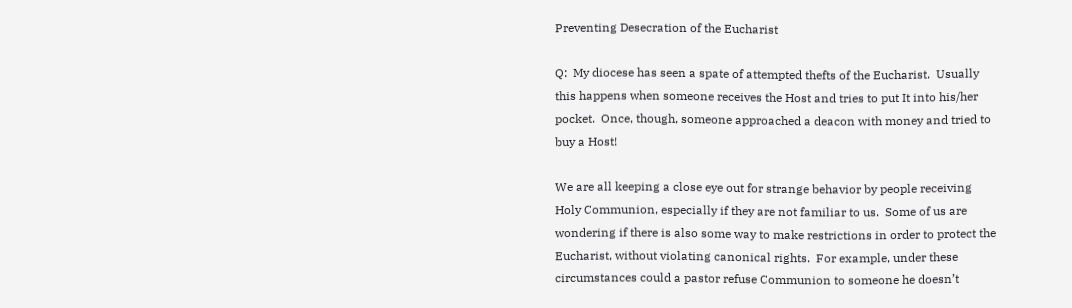Preventing Desecration of the Eucharist

Q:  My diocese has seen a spate of attempted thefts of the Eucharist.  Usually this happens when someone receives the Host and tries to put It into his/her pocket.  Once, though, someone approached a deacon with money and tried to buy a Host!

We are all keeping a close eye out for strange behavior by people receiving Holy Communion, especially if they are not familiar to us.  Some of us are wondering if there is also some way to make restrictions in order to protect the Eucharist, without violating canonical rights.  For example, under these circumstances could a pastor refuse Communion to someone he doesn’t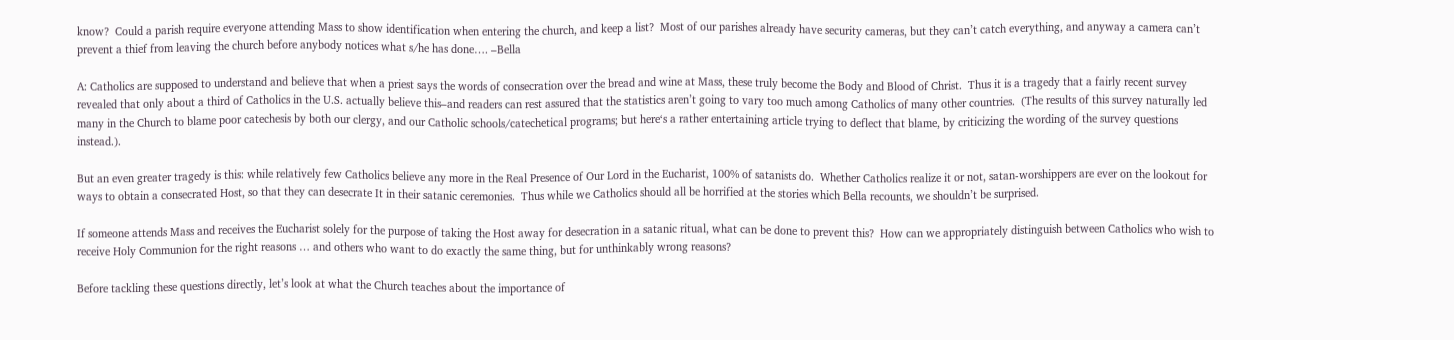know?  Could a parish require everyone attending Mass to show identification when entering the church, and keep a list?  Most of our parishes already have security cameras, but they can’t catch everything, and anyway a camera can’t prevent a thief from leaving the church before anybody notices what s/he has done…. –Bella

A: Catholics are supposed to understand and believe that when a priest says the words of consecration over the bread and wine at Mass, these truly become the Body and Blood of Christ.  Thus it is a tragedy that a fairly recent survey revealed that only about a third of Catholics in the U.S. actually believe this–and readers can rest assured that the statistics aren’t going to vary too much among Catholics of many other countries.  (The results of this survey naturally led many in the Church to blame poor catechesis by both our clergy, and our Catholic schools/catechetical programs; but here‘s a rather entertaining article trying to deflect that blame, by criticizing the wording of the survey questions instead.).

But an even greater tragedy is this: while relatively few Catholics believe any more in the Real Presence of Our Lord in the Eucharist, 100% of satanists do.  Whether Catholics realize it or not, satan-worshippers are ever on the lookout for ways to obtain a consecrated Host, so that they can desecrate It in their satanic ceremonies.  Thus while we Catholics should all be horrified at the stories which Bella recounts, we shouldn’t be surprised.

If someone attends Mass and receives the Eucharist solely for the purpose of taking the Host away for desecration in a satanic ritual, what can be done to prevent this?  How can we appropriately distinguish between Catholics who wish to receive Holy Communion for the right reasons … and others who want to do exactly the same thing, but for unthinkably wrong reasons?

Before tackling these questions directly, let’s look at what the Church teaches about the importance of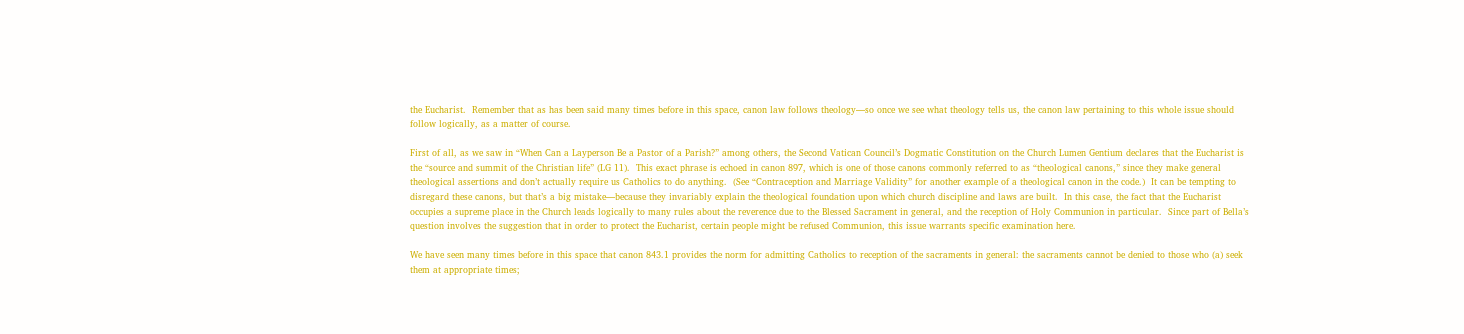the Eucharist.  Remember that as has been said many times before in this space, canon law follows theology—so once we see what theology tells us, the canon law pertaining to this whole issue should follow logically, as a matter of course.

First of all, as we saw in “When Can a Layperson Be a Pastor of a Parish?” among others, the Second Vatican Council’s Dogmatic Constitution on the Church Lumen Gentium declares that the Eucharist is the “source and summit of the Christian life” (LG 11).  This exact phrase is echoed in canon 897, which is one of those canons commonly referred to as “theological canons,” since they make general theological assertions and don’t actually require us Catholics to do anything.  (See “Contraception and Marriage Validity” for another example of a theological canon in the code.)  It can be tempting to disregard these canons, but that’s a big mistake—because they invariably explain the theological foundation upon which church discipline and laws are built.  In this case, the fact that the Eucharist occupies a supreme place in the Church leads logically to many rules about the reverence due to the Blessed Sacrament in general, and the reception of Holy Communion in particular.  Since part of Bella’s question involves the suggestion that in order to protect the Eucharist, certain people might be refused Communion, this issue warrants specific examination here.

We have seen many times before in this space that canon 843.1 provides the norm for admitting Catholics to reception of the sacraments in general: the sacraments cannot be denied to those who (a) seek them at appropriate times;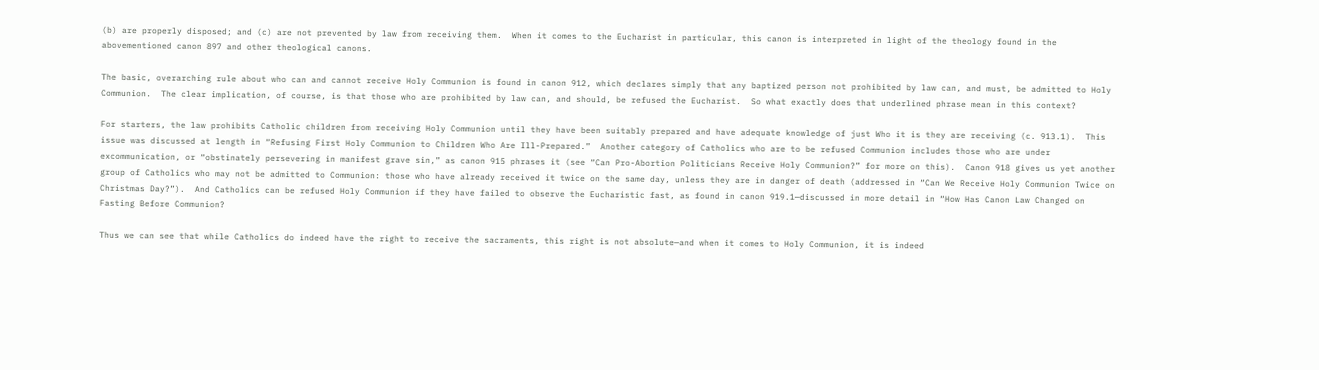(b) are properly disposed; and (c) are not prevented by law from receiving them.  When it comes to the Eucharist in particular, this canon is interpreted in light of the theology found in the abovementioned canon 897 and other theological canons.

The basic, overarching rule about who can and cannot receive Holy Communion is found in canon 912, which declares simply that any baptized person not prohibited by law can, and must, be admitted to Holy Communion.  The clear implication, of course, is that those who are prohibited by law can, and should, be refused the Eucharist.  So what exactly does that underlined phrase mean in this context?

For starters, the law prohibits Catholic children from receiving Holy Communion until they have been suitably prepared and have adequate knowledge of just Who it is they are receiving (c. 913.1).  This issue was discussed at length in “Refusing First Holy Communion to Children Who Are Ill-Prepared.”  Another category of Catholics who are to be refused Communion includes those who are under excommunication, or “obstinately persevering in manifest grave sin,” as canon 915 phrases it (see “Can Pro-Abortion Politicians Receive Holy Communion?” for more on this).  Canon 918 gives us yet another group of Catholics who may not be admitted to Communion: those who have already received it twice on the same day, unless they are in danger of death (addressed in “Can We Receive Holy Communion Twice on Christmas Day?”).  And Catholics can be refused Holy Communion if they have failed to observe the Eucharistic fast, as found in canon 919.1—discussed in more detail in “How Has Canon Law Changed on Fasting Before Communion?

Thus we can see that while Catholics do indeed have the right to receive the sacraments, this right is not absolute—and when it comes to Holy Communion, it is indeed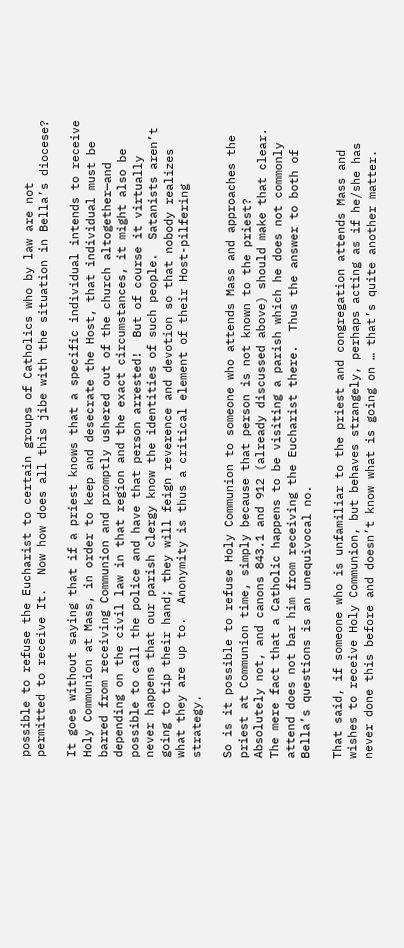possible to refuse the Eucharist to certain groups of Catholics who by law are not permitted to receive It.  Now how does all this jibe with the situation in Bella’s diocese?

It goes without saying that if a priest knows that a specific individual intends to receive Holy Communion at Mass, in order to keep and desecrate the Host, that individual must be barred from receiving Communion and promptly ushered out of the church altogether—and depending on the civil law in that region and the exact circumstances, it might also be possible to call the police and have that person arrested!  But of course it virtually never happens that our parish clergy know the identities of such people.  Satanists aren’t going to tip their hand; they will feign reverence and devotion so that nobody realizes what they are up to.  Anonymity is thus a critical element of their Host-pilfering strategy.

So is it possible to refuse Holy Communion to someone who attends Mass and approaches the priest at Communion time, simply because that person is not known to the priest?  Absolutely not, and canons 843.1 and 912 (already discussed above) should make that clear.  The mere fact that a Catholic happens to be visiting a parish which he does not commonly attend does not bar him from receiving the Eucharist there.  Thus the answer to both of Bella’s questions is an unequivocal no.

That said, if someone who is unfamiliar to the priest and congregation attends Mass and wishes to receive Holy Communion, but behaves strangely, perhaps acting as if he/she has never done this before and doesn’t know what is going on … that’s quite another matter.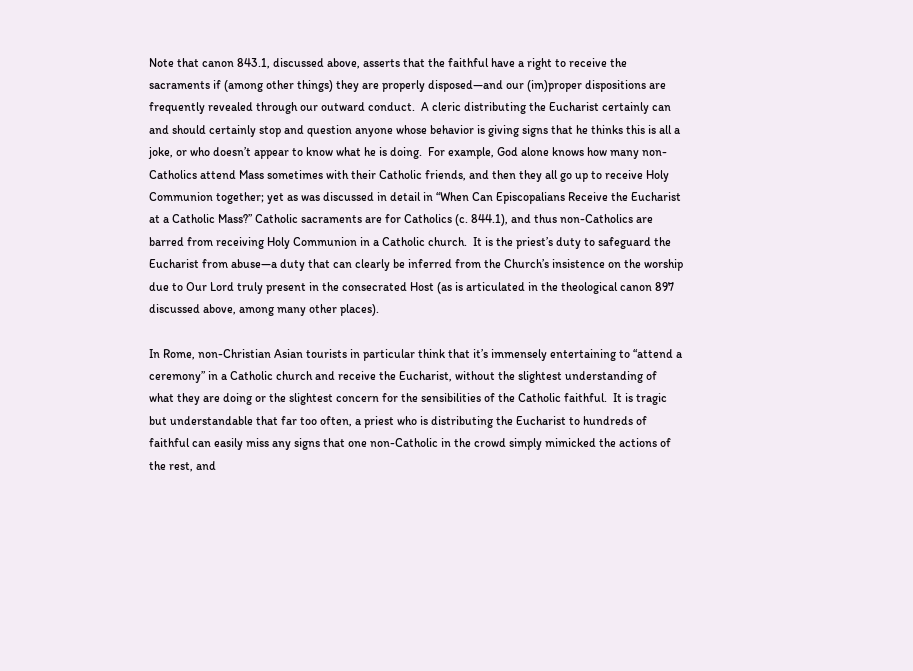Note that canon 843.1, discussed above, asserts that the faithful have a right to receive the sacraments if (among other things) they are properly disposed—and our (im)proper dispositions are frequently revealed through our outward conduct.  A cleric distributing the Eucharist certainly can and should certainly stop and question anyone whose behavior is giving signs that he thinks this is all a joke, or who doesn’t appear to know what he is doing.  For example, God alone knows how many non-Catholics attend Mass sometimes with their Catholic friends, and then they all go up to receive Holy Communion together; yet as was discussed in detail in “When Can Episcopalians Receive the Eucharist at a Catholic Mass?” Catholic sacraments are for Catholics (c. 844.1), and thus non-Catholics are barred from receiving Holy Communion in a Catholic church.  It is the priest’s duty to safeguard the Eucharist from abuse—a duty that can clearly be inferred from the Church’s insistence on the worship due to Our Lord truly present in the consecrated Host (as is articulated in the theological canon 897 discussed above, among many other places).

In Rome, non-Christian Asian tourists in particular think that it’s immensely entertaining to “attend a ceremony” in a Catholic church and receive the Eucharist, without the slightest understanding of what they are doing or the slightest concern for the sensibilities of the Catholic faithful.  It is tragic but understandable that far too often, a priest who is distributing the Eucharist to hundreds of faithful can easily miss any signs that one non-Catholic in the crowd simply mimicked the actions of the rest, and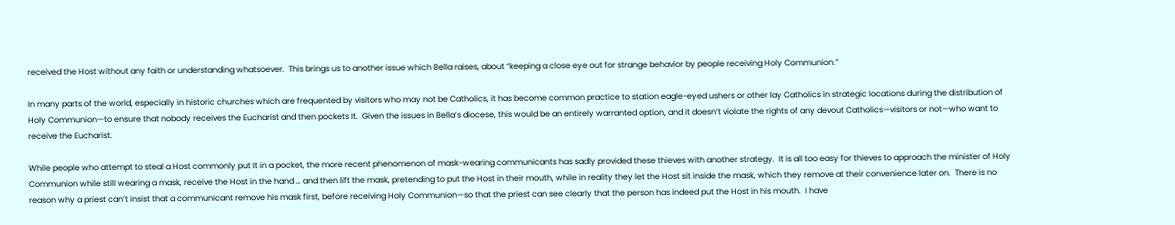received the Host without any faith or understanding whatsoever.  This brings us to another issue which Bella raises, about “keeping a close eye out for strange behavior by people receiving Holy Communion.”

In many parts of the world, especially in historic churches which are frequented by visitors who may not be Catholics, it has become common practice to station eagle-eyed ushers or other lay Catholics in strategic locations during the distribution of Holy Communion—to ensure that nobody receives the Eucharist and then pockets It.  Given the issues in Bella’s diocese, this would be an entirely warranted option, and it doesn’t violate the rights of any devout Catholics—visitors or not—who want to receive the Eucharist.

While people who attempt to steal a Host commonly put It in a pocket, the more recent phenomenon of mask-wearing communicants has sadly provided these thieves with another strategy.  It is all too easy for thieves to approach the minister of Holy Communion while still wearing a mask, receive the Host in the hand … and then lift the mask, pretending to put the Host in their mouth, while in reality they let the Host sit inside the mask, which they remove at their convenience later on.  There is no reason why a priest can’t insist that a communicant remove his mask first, before receiving Holy Communion—so that the priest can see clearly that the person has indeed put the Host in his mouth.  I have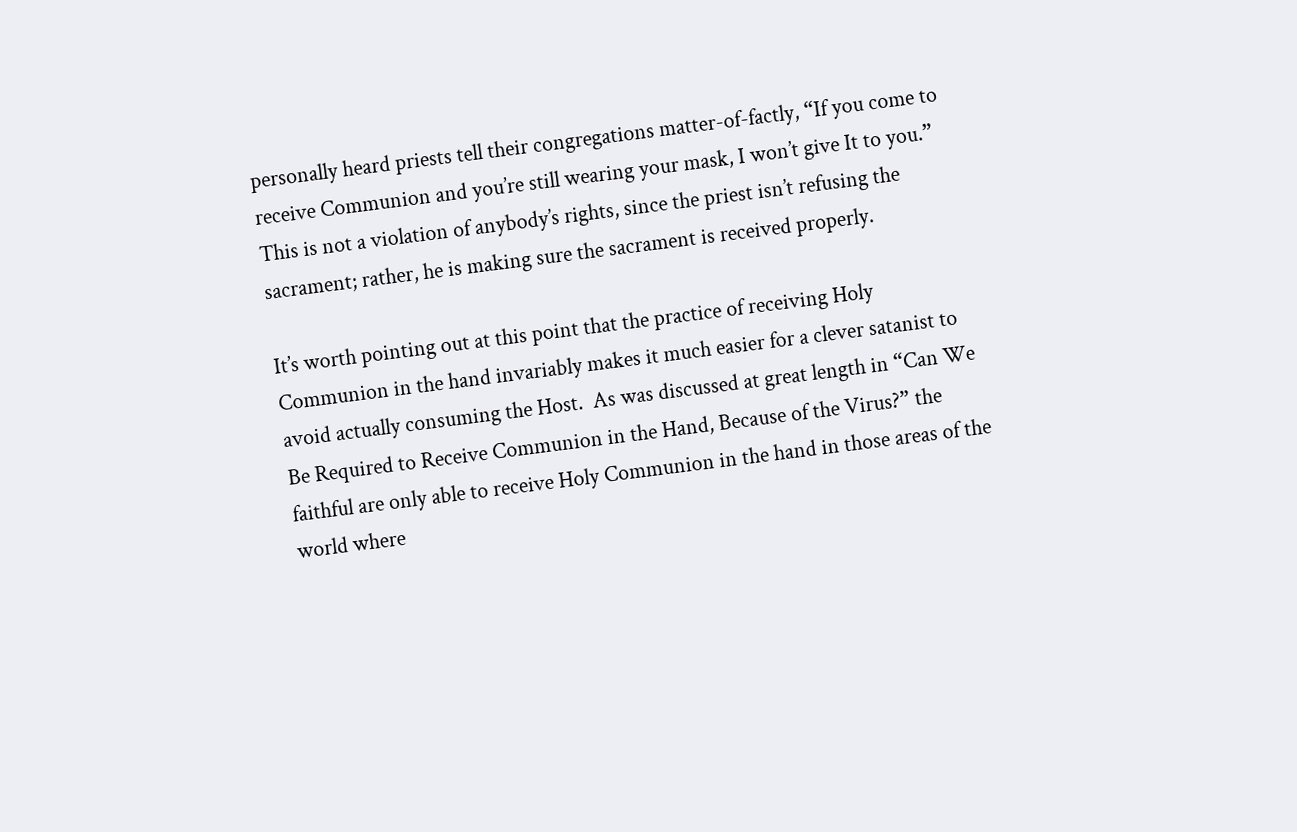personally heard priests tell their congregations matter-of-factly, “If you come to receive Communion and you’re still wearing your mask, I won’t give It to you.”  This is not a violation of anybody’s rights, since the priest isn’t refusing the sacrament; rather, he is making sure the sacrament is received properly.

It’s worth pointing out at this point that the practice of receiving Holy Communion in the hand invariably makes it much easier for a clever satanist to avoid actually consuming the Host.  As was discussed at great length in “Can We Be Required to Receive Communion in the Hand, Because of the Virus?” the faithful are only able to receive Holy Communion in the hand in those areas of the world where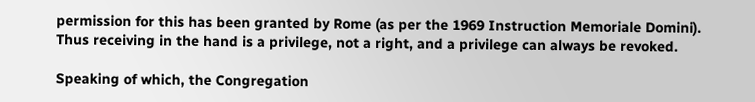permission for this has been granted by Rome (as per the 1969 Instruction Memoriale Domini).  Thus receiving in the hand is a privilege, not a right, and a privilege can always be revoked.

Speaking of which, the Congregation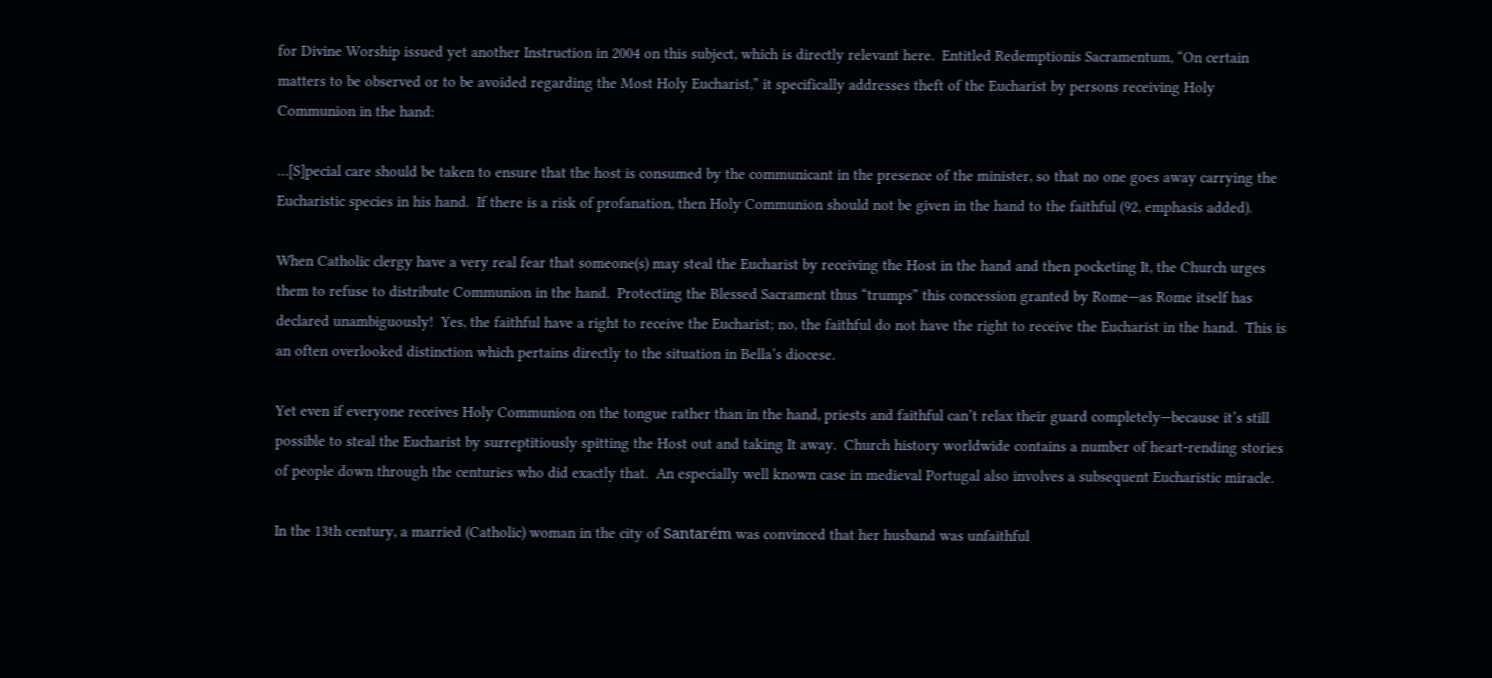for Divine Worship issued yet another Instruction in 2004 on this subject, which is directly relevant here.  Entitled Redemptionis Sacramentum, “On certain matters to be observed or to be avoided regarding the Most Holy Eucharist,” it specifically addresses theft of the Eucharist by persons receiving Holy Communion in the hand:

…[S]pecial care should be taken to ensure that the host is consumed by the communicant in the presence of the minister, so that no one goes away carrying the Eucharistic species in his hand.  If there is a risk of profanation, then Holy Communion should not be given in the hand to the faithful (92, emphasis added).

When Catholic clergy have a very real fear that someone(s) may steal the Eucharist by receiving the Host in the hand and then pocketing It, the Church urges them to refuse to distribute Communion in the hand.  Protecting the Blessed Sacrament thus “trumps” this concession granted by Rome—as Rome itself has declared unambiguously!  Yes, the faithful have a right to receive the Eucharist; no, the faithful do not have the right to receive the Eucharist in the hand.  This is an often overlooked distinction which pertains directly to the situation in Bella’s diocese.

Yet even if everyone receives Holy Communion on the tongue rather than in the hand, priests and faithful can’t relax their guard completely—because it’s still possible to steal the Eucharist by surreptitiously spitting the Host out and taking It away.  Church history worldwide contains a number of heart-rending stories of people down through the centuries who did exactly that.  An especially well known case in medieval Portugal also involves a subsequent Eucharistic miracle.

In the 13th century, a married (Catholic) woman in the city of Santarém was convinced that her husband was unfaithful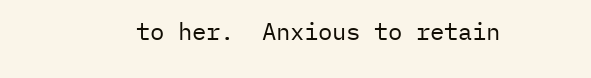to her.  Anxious to retain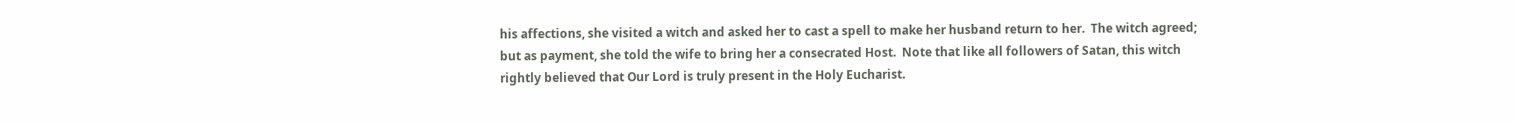his affections, she visited a witch and asked her to cast a spell to make her husband return to her.  The witch agreed; but as payment, she told the wife to bring her a consecrated Host.  Note that like all followers of Satan, this witch rightly believed that Our Lord is truly present in the Holy Eucharist.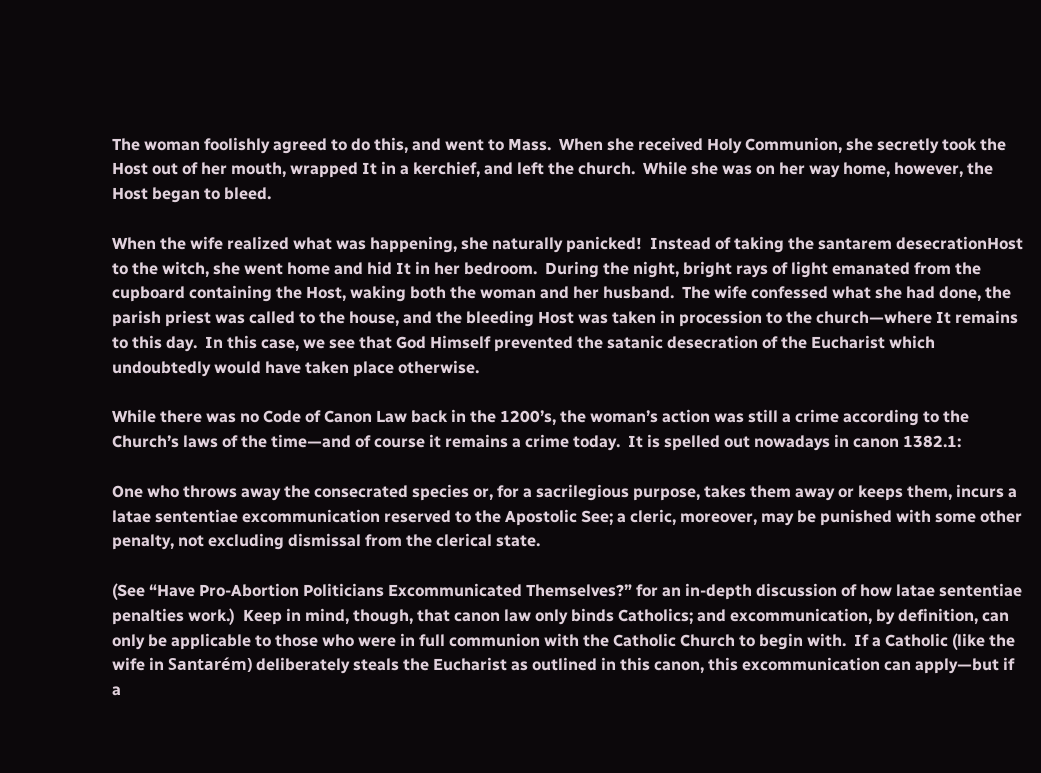The woman foolishly agreed to do this, and went to Mass.  When she received Holy Communion, she secretly took the Host out of her mouth, wrapped It in a kerchief, and left the church.  While she was on her way home, however, the Host began to bleed.

When the wife realized what was happening, she naturally panicked!  Instead of taking the santarem desecrationHost to the witch, she went home and hid It in her bedroom.  During the night, bright rays of light emanated from the cupboard containing the Host, waking both the woman and her husband.  The wife confessed what she had done, the parish priest was called to the house, and the bleeding Host was taken in procession to the church—where It remains to this day.  In this case, we see that God Himself prevented the satanic desecration of the Eucharist which undoubtedly would have taken place otherwise.

While there was no Code of Canon Law back in the 1200’s, the woman’s action was still a crime according to the Church’s laws of the time—and of course it remains a crime today.  It is spelled out nowadays in canon 1382.1:

One who throws away the consecrated species or, for a sacrilegious purpose, takes them away or keeps them, incurs a latae sententiae excommunication reserved to the Apostolic See; a cleric, moreover, may be punished with some other penalty, not excluding dismissal from the clerical state.

(See “Have Pro-Abortion Politicians Excommunicated Themselves?” for an in-depth discussion of how latae sententiae penalties work.)  Keep in mind, though, that canon law only binds Catholics; and excommunication, by definition, can only be applicable to those who were in full communion with the Catholic Church to begin with.  If a Catholic (like the wife in Santarém) deliberately steals the Eucharist as outlined in this canon, this excommunication can apply—but if a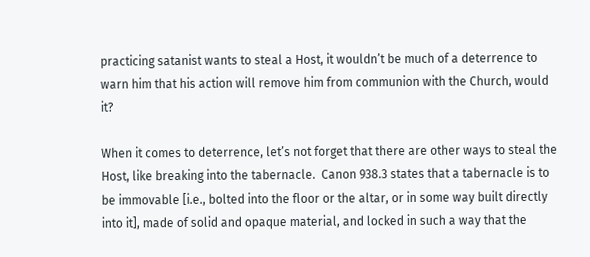practicing satanist wants to steal a Host, it wouldn’t be much of a deterrence to warn him that his action will remove him from communion with the Church, would it?

When it comes to deterrence, let’s not forget that there are other ways to steal the Host, like breaking into the tabernacle.  Canon 938.3 states that a tabernacle is to be immovable [i.e., bolted into the floor or the altar, or in some way built directly into it], made of solid and opaque material, and locked in such a way that the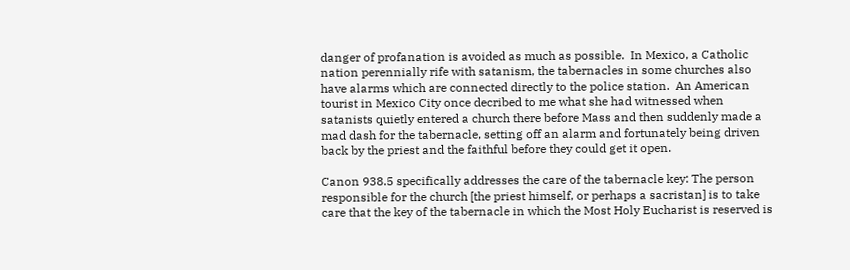danger of profanation is avoided as much as possible.  In Mexico, a Catholic nation perennially rife with satanism, the tabernacles in some churches also have alarms which are connected directly to the police station.  An American tourist in Mexico City once decribed to me what she had witnessed when satanists quietly entered a church there before Mass and then suddenly made a mad dash for the tabernacle, setting off an alarm and fortunately being driven back by the priest and the faithful before they could get it open.

Canon 938.5 specifically addresses the care of the tabernacle key: The person responsible for the church [the priest himself, or perhaps a sacristan] is to take care that the key of the tabernacle in which the Most Holy Eucharist is reserved is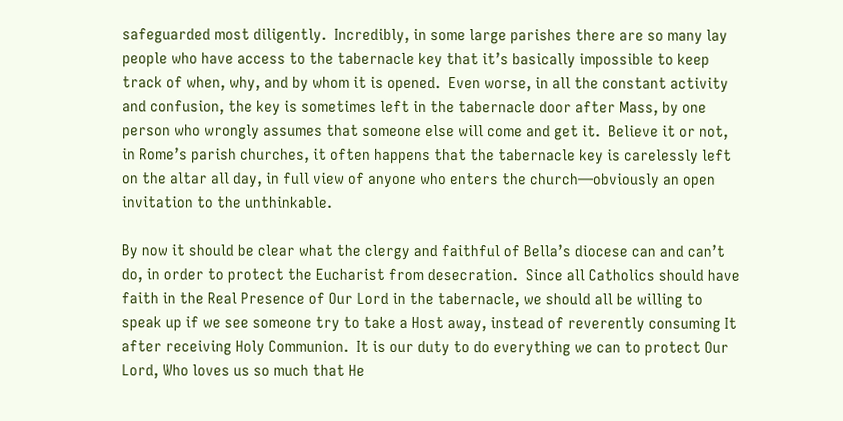safeguarded most diligently.  Incredibly, in some large parishes there are so many lay people who have access to the tabernacle key that it’s basically impossible to keep track of when, why, and by whom it is opened.  Even worse, in all the constant activity and confusion, the key is sometimes left in the tabernacle door after Mass, by one person who wrongly assumes that someone else will come and get it.  Believe it or not, in Rome’s parish churches, it often happens that the tabernacle key is carelessly left on the altar all day, in full view of anyone who enters the church—obviously an open invitation to the unthinkable.

By now it should be clear what the clergy and faithful of Bella’s diocese can and can’t do, in order to protect the Eucharist from desecration.  Since all Catholics should have faith in the Real Presence of Our Lord in the tabernacle, we should all be willing to speak up if we see someone try to take a Host away, instead of reverently consuming It after receiving Holy Communion.  It is our duty to do everything we can to protect Our Lord, Who loves us so much that He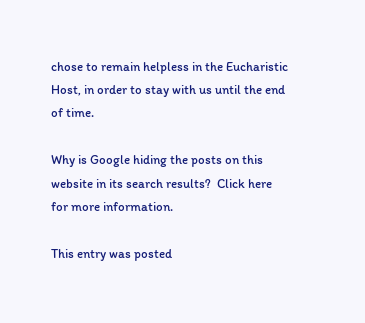chose to remain helpless in the Eucharistic Host, in order to stay with us until the end of time.

Why is Google hiding the posts on this website in its search results?  Click here for more information.

This entry was posted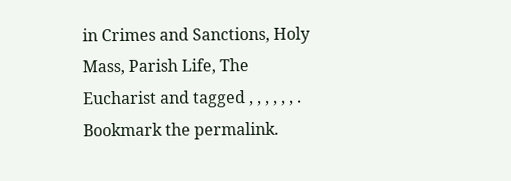in Crimes and Sanctions, Holy Mass, Parish Life, The Eucharist and tagged , , , , , , . Bookmark the permalink.